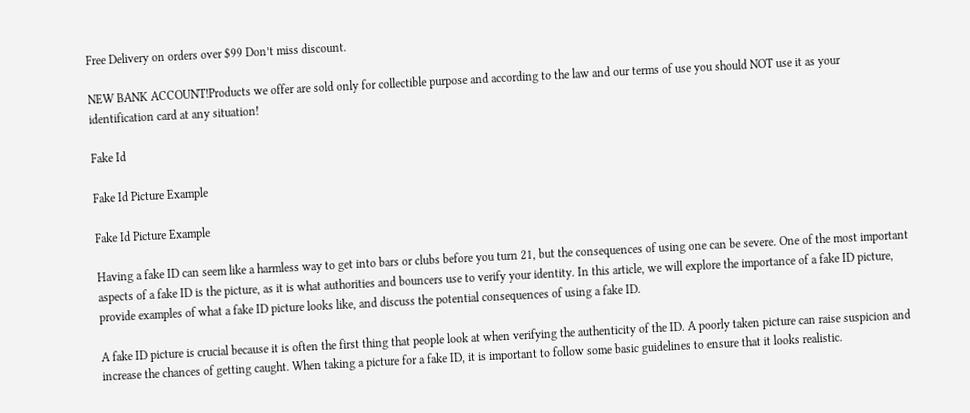Free Delivery on orders over $99 Don’t miss discount.

NEW BANK ACCOUNT!Products we offer are sold only for collectible purpose and according to the law and our terms of use you should NOT use it as your identification card at any situation!

Fake Id

Fake Id Picture Example

Fake Id Picture Example

Having a fake ID can seem like a harmless way to get into bars or clubs before you turn 21, but the consequences of using one can be severe. One of the most important aspects of a fake ID is the picture, as it is what authorities and bouncers use to verify your identity. In this article, we will explore the importance of a fake ID picture, provide examples of what a fake ID picture looks like, and discuss the potential consequences of using a fake ID.

A fake ID picture is crucial because it is often the first thing that people look at when verifying the authenticity of the ID. A poorly taken picture can raise suspicion and increase the chances of getting caught. When taking a picture for a fake ID, it is important to follow some basic guidelines to ensure that it looks realistic.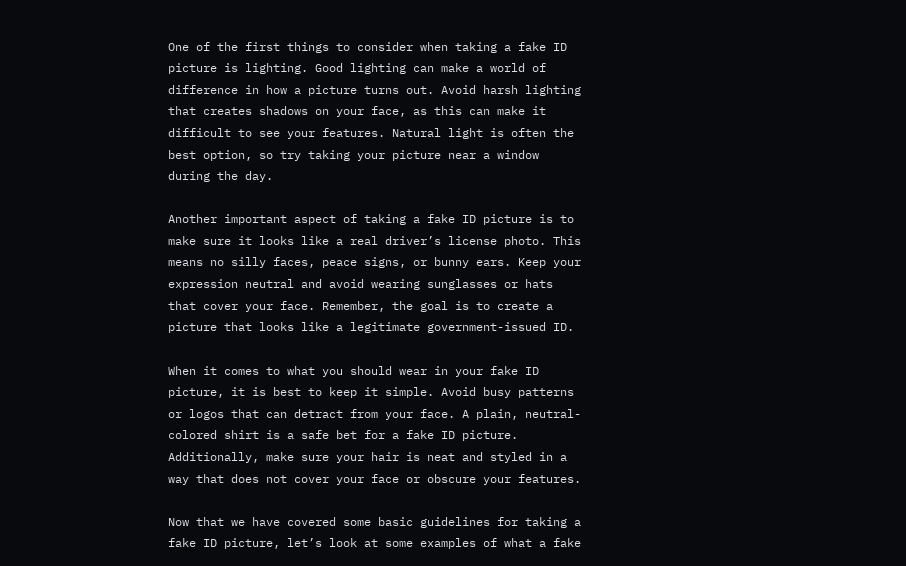One of the first things to consider when taking a fake ID picture is lighting. Good lighting can make a world of difference in how a picture turns out. Avoid harsh lighting that creates shadows on your face, as this can make it difficult to see your features. Natural light is often the best option, so try taking your picture near a window during the day.

Another important aspect of taking a fake ID picture is to make sure it looks like a real driver’s license photo. This means no silly faces, peace signs, or bunny ears. Keep your expression neutral and avoid wearing sunglasses or hats that cover your face. Remember, the goal is to create a picture that looks like a legitimate government-issued ID.

When it comes to what you should wear in your fake ID picture, it is best to keep it simple. Avoid busy patterns or logos that can detract from your face. A plain, neutral-colored shirt is a safe bet for a fake ID picture. Additionally, make sure your hair is neat and styled in a way that does not cover your face or obscure your features.

Now that we have covered some basic guidelines for taking a fake ID picture, let’s look at some examples of what a fake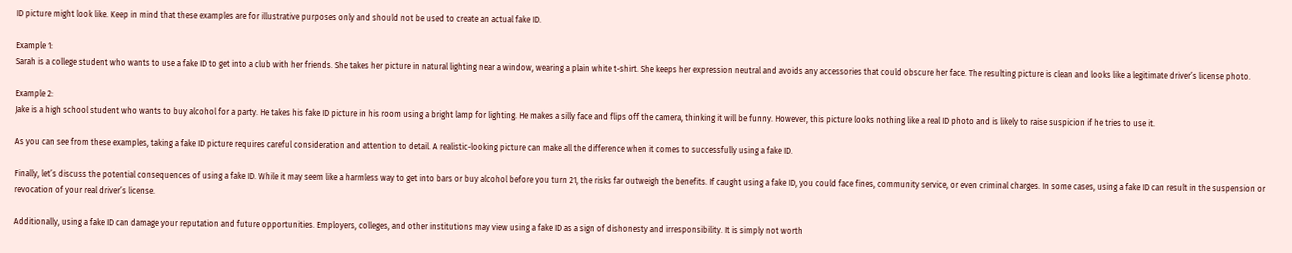ID picture might look like. Keep in mind that these examples are for illustrative purposes only and should not be used to create an actual fake ID.

Example 1:
Sarah is a college student who wants to use a fake ID to get into a club with her friends. She takes her picture in natural lighting near a window, wearing a plain white t-shirt. She keeps her expression neutral and avoids any accessories that could obscure her face. The resulting picture is clean and looks like a legitimate driver’s license photo.

Example 2:
Jake is a high school student who wants to buy alcohol for a party. He takes his fake ID picture in his room using a bright lamp for lighting. He makes a silly face and flips off the camera, thinking it will be funny. However, this picture looks nothing like a real ID photo and is likely to raise suspicion if he tries to use it.

As you can see from these examples, taking a fake ID picture requires careful consideration and attention to detail. A realistic-looking picture can make all the difference when it comes to successfully using a fake ID.

Finally, let’s discuss the potential consequences of using a fake ID. While it may seem like a harmless way to get into bars or buy alcohol before you turn 21, the risks far outweigh the benefits. If caught using a fake ID, you could face fines, community service, or even criminal charges. In some cases, using a fake ID can result in the suspension or revocation of your real driver’s license.

Additionally, using a fake ID can damage your reputation and future opportunities. Employers, colleges, and other institutions may view using a fake ID as a sign of dishonesty and irresponsibility. It is simply not worth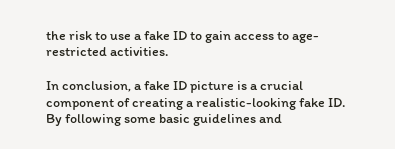the risk to use a fake ID to gain access to age-restricted activities.

In conclusion, a fake ID picture is a crucial component of creating a realistic-looking fake ID. By following some basic guidelines and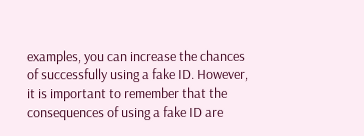examples, you can increase the chances of successfully using a fake ID. However, it is important to remember that the consequences of using a fake ID are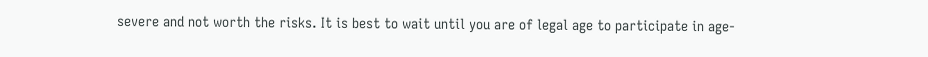severe and not worth the risks. It is best to wait until you are of legal age to participate in age-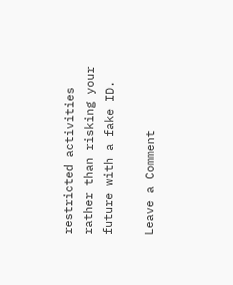restricted activities rather than risking your future with a fake ID.

Leave a Comment